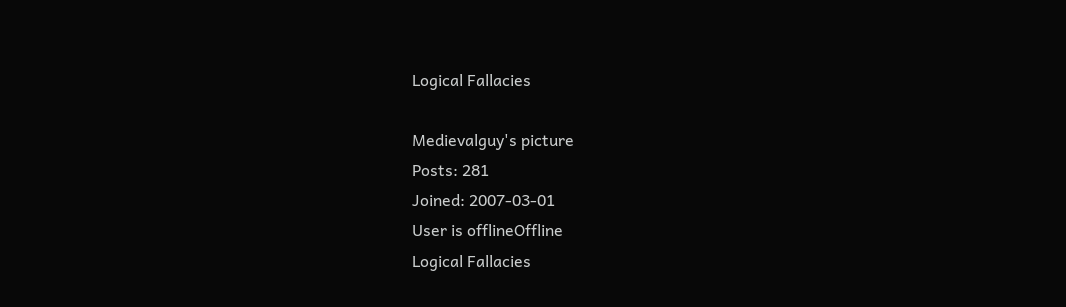Logical Fallacies

Medievalguy's picture
Posts: 281
Joined: 2007-03-01
User is offlineOffline
Logical Fallacies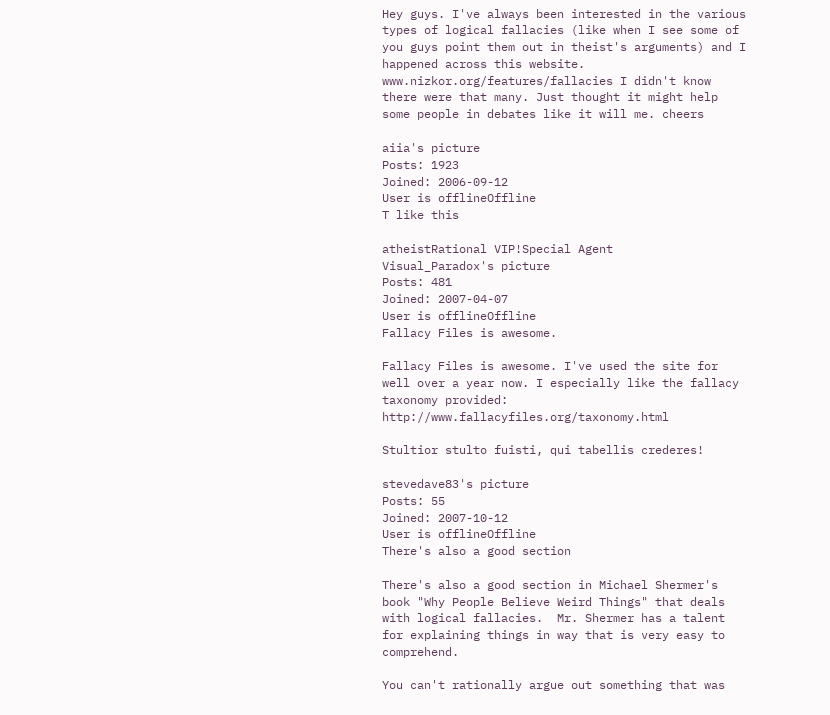Hey guys. I've always been interested in the various types of logical fallacies (like when I see some of you guys point them out in theist's arguments) and I happened across this website. www.nizkor.org/features/fallacies I didn't know there were that many. Just thought it might help some people in debates like it will me. cheers

aiia's picture
Posts: 1923
Joined: 2006-09-12
User is offlineOffline
T like this

atheistRational VIP!Special Agent
Visual_Paradox's picture
Posts: 481
Joined: 2007-04-07
User is offlineOffline
Fallacy Files is awesome.

Fallacy Files is awesome. I've used the site for well over a year now. I especially like the fallacy taxonomy provided: http://www.fallacyfiles.org/taxonomy.html

Stultior stulto fuisti, qui tabellis crederes!

stevedave83's picture
Posts: 55
Joined: 2007-10-12
User is offlineOffline
There's also a good section

There's also a good section in Michael Shermer's book "Why People Believe Weird Things" that deals with logical fallacies.  Mr. Shermer has a talent for explaining things in way that is very easy to comprehend.

You can't rationally argue out something that was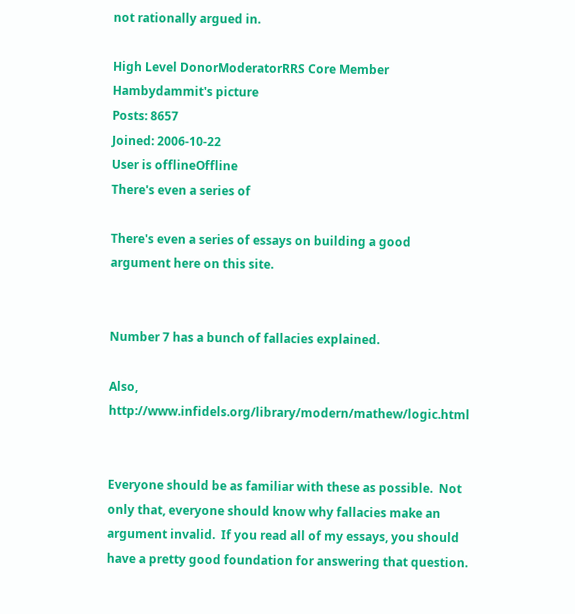not rationally argued in.

High Level DonorModeratorRRS Core Member
Hambydammit's picture
Posts: 8657
Joined: 2006-10-22
User is offlineOffline
There's even a series of

There's even a series of essays on building a good argument here on this site.


Number 7 has a bunch of fallacies explained.

Also, http://www.infidels.org/library/modern/mathew/logic.html


Everyone should be as familiar with these as possible.  Not only that, everyone should know why fallacies make an argument invalid.  If you read all of my essays, you should have a pretty good foundation for answering that question.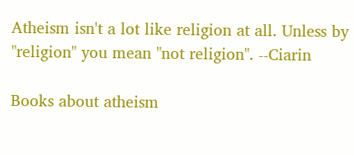Atheism isn't a lot like religion at all. Unless by "religion" you mean "not religion". --Ciarin

Books about atheism